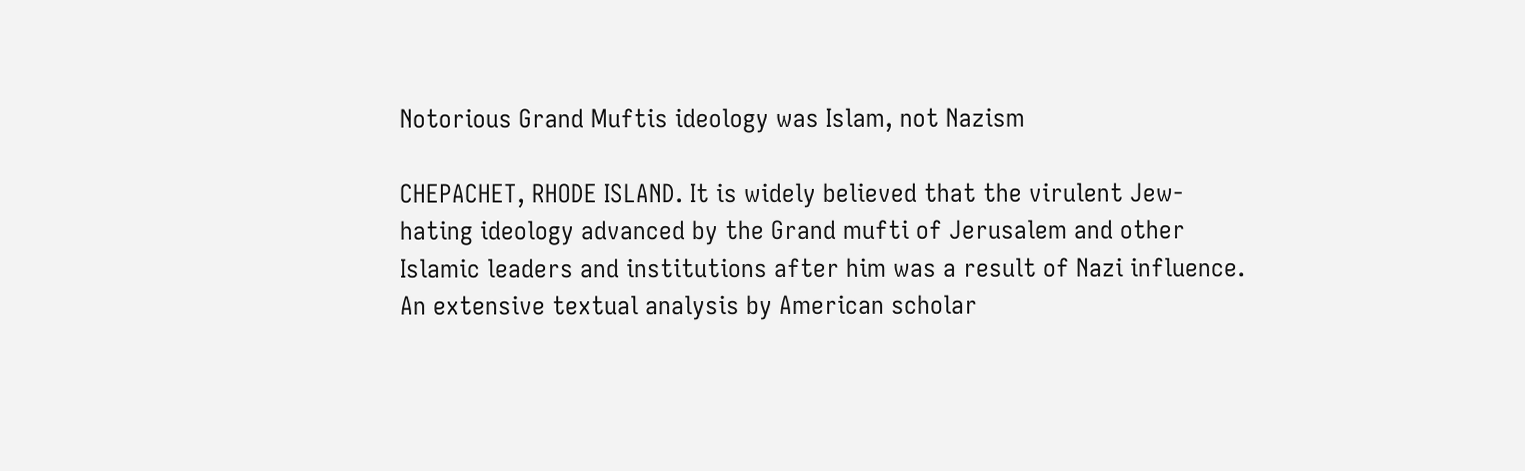Notorious Grand Muftis ideology was Islam, not Nazism

CHEPACHET, RHODE ISLAND. It is widely believed that the virulent Jew-hating ideology advanced by the Grand mufti of Jerusalem and other Islamic leaders and institutions after him was a result of Nazi influence. An extensive textual analysis by American scholar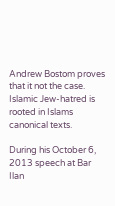Andrew Bostom proves that it not the case. Islamic Jew-hatred is rooted in Islams canonical texts.

During his October 6, 2013 speech at Bar Ilan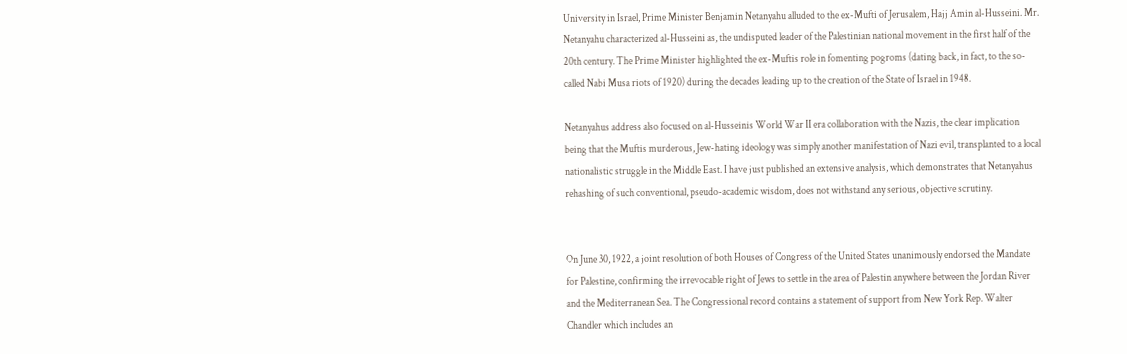University in Israel, Prime Minister Benjamin Netanyahu alluded to the ex-Mufti of Jerusalem, Hajj Amin al-Husseini. Mr. Netanyahu characterized al-Husseini as, the undisputed leader of the Palestinian national movement in the first half of the 20th century. The Prime Minister highlighted the ex-Muftis role in fomenting pogroms (dating back, in fact, to the so-called Nabi Musa riots of 1920) during the decades leading up to the creation of the State of Israel in 1948.

Netanyahus address also focused on al-Husseinis World War II era collaboration with the Nazis, the clear implication being that the Muftis murderous, Jew-hating ideology was simply another manifestation of Nazi evil, transplanted to a local nationalistic struggle in the Middle East. I have just published an extensive analysis, which demonstrates that Netanyahus rehashing of such conventional, pseudo-academic wisdom, does not withstand any serious, objective scrutiny.


On June 30, 1922, a joint resolution of both Houses of Congress of the United States unanimously endorsed the Mandate for Palestine, confirming the irrevocable right of Jews to settle in the area of Palestin anywhere between the Jordan River and the Mediterranean Sea. The Congressional record contains a statement of support from New York Rep. Walter Chandler which includes an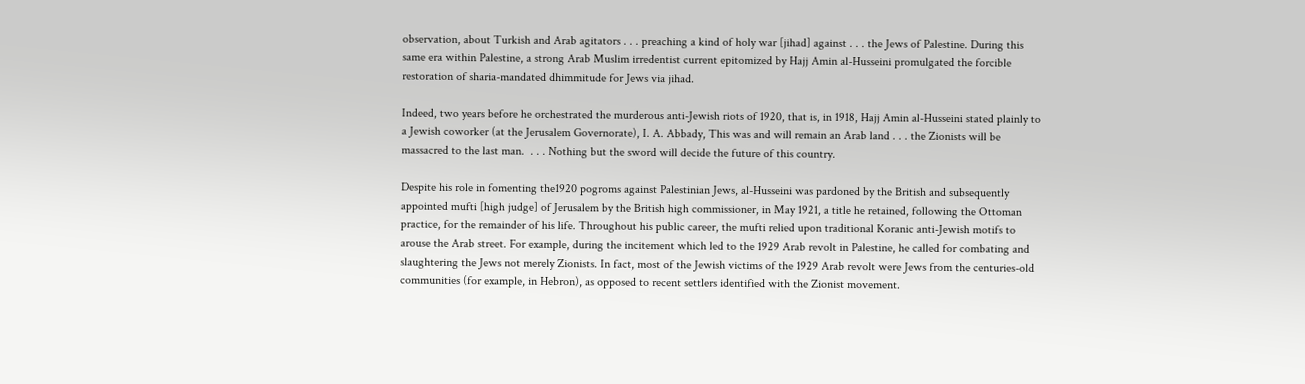observation, about Turkish and Arab agitators . . . preaching a kind of holy war [jihad] against . . . the Jews of Palestine. During this same era within Palestine, a strong Arab Muslim irredentist current epitomized by Hajj Amin al-Husseini promulgated the forcible restoration of sharia-mandated dhimmitude for Jews via jihad.

Indeed, two years before he orchestrated the murderous anti-Jewish riots of 1920, that is, in 1918, Hajj Amin al-Husseini stated plainly to a Jewish coworker (at the Jerusalem Governorate), I. A. Abbady, This was and will remain an Arab land . . . the Zionists will be massacred to the last man.  . . . Nothing but the sword will decide the future of this country.

Despite his role in fomenting the1920 pogroms against Palestinian Jews, al-Husseini was pardoned by the British and subsequently appointed mufti [high judge] of Jerusalem by the British high commissioner, in May 1921, a title he retained, following the Ottoman practice, for the remainder of his life. Throughout his public career, the mufti relied upon traditional Koranic anti-Jewish motifs to arouse the Arab street. For example, during the incitement which led to the 1929 Arab revolt in Palestine, he called for combating and slaughtering the Jews not merely Zionists. In fact, most of the Jewish victims of the 1929 Arab revolt were Jews from the centuries-old communities (for example, in Hebron), as opposed to recent settlers identified with the Zionist movement.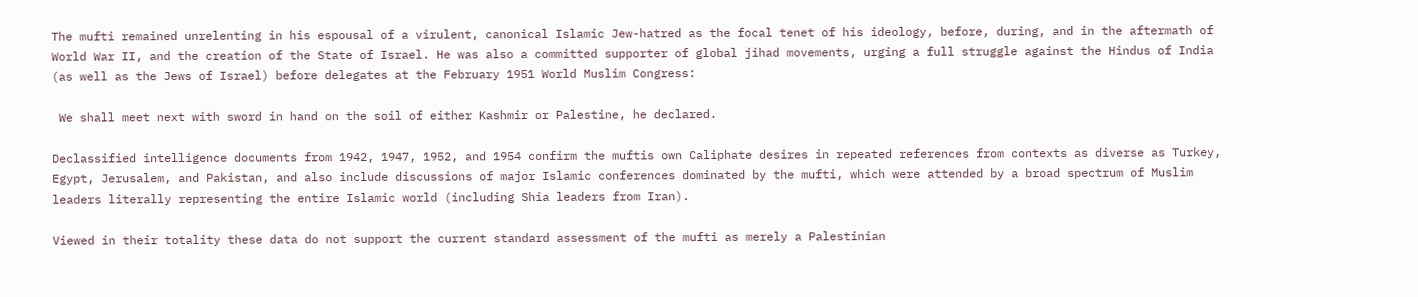The mufti remained unrelenting in his espousal of a virulent, canonical Islamic Jew-hatred as the focal tenet of his ideology, before, during, and in the aftermath of World War II, and the creation of the State of Israel. He was also a committed supporter of global jihad movements, urging a full struggle against the Hindus of India (as well as the Jews of Israel) before delegates at the February 1951 World Muslim Congress:

 We shall meet next with sword in hand on the soil of either Kashmir or Palestine, he declared.

Declassified intelligence documents from 1942, 1947, 1952, and 1954 confirm the muftis own Caliphate desires in repeated references from contexts as diverse as Turkey, Egypt, Jerusalem, and Pakistan, and also include discussions of major Islamic conferences dominated by the mufti, which were attended by a broad spectrum of Muslim leaders literally representing the entire Islamic world (including Shia leaders from Iran).

Viewed in their totality these data do not support the current standard assessment of the mufti as merely a Palestinian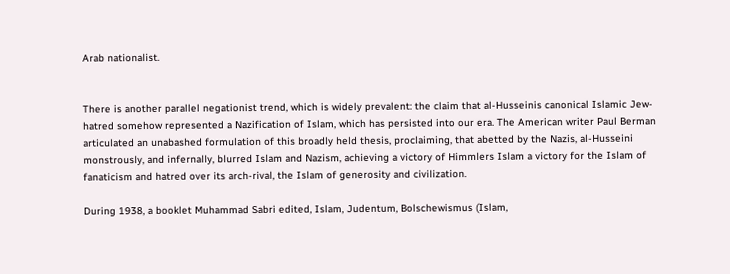Arab nationalist.


There is another parallel negationist trend, which is widely prevalent: the claim that al-Husseinis canonical Islamic Jew-hatred somehow represented a Nazification of Islam, which has persisted into our era. The American writer Paul Berman articulated an unabashed formulation of this broadly held thesis, proclaiming, that abetted by the Nazis, al-Husseini monstrously, and infernally, blurred Islam and Nazism, achieving a victory of Himmlers Islam a victory for the Islam of fanaticism and hatred over its arch-rival, the Islam of generosity and civilization.

During 1938, a booklet Muhammad Sabri edited, Islam, Judentum, Bolschewismus (Islam,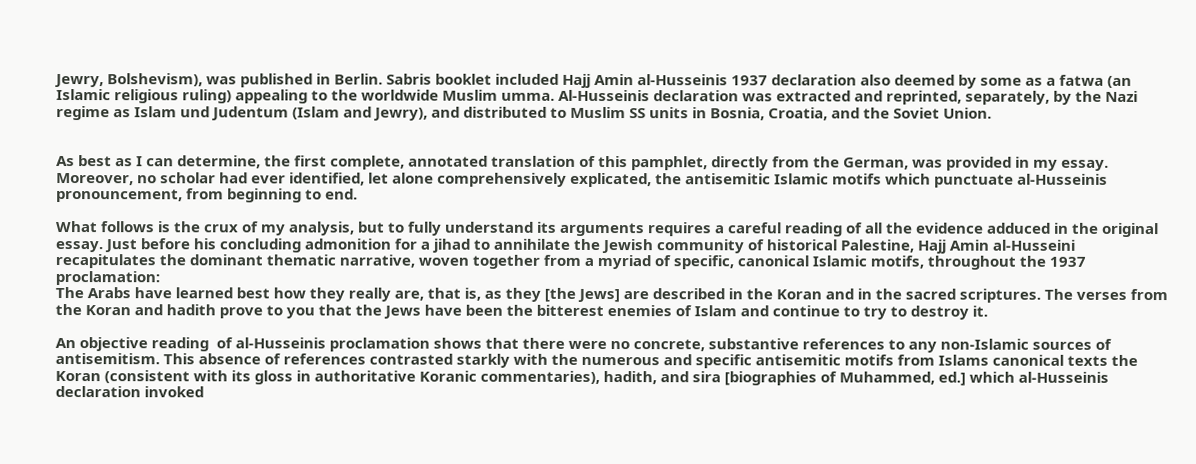Jewry, Bolshevism), was published in Berlin. Sabris booklet included Hajj Amin al-Husseinis 1937 declaration also deemed by some as a fatwa (an Islamic religious ruling) appealing to the worldwide Muslim umma. Al-Husseinis declaration was extracted and reprinted, separately, by the Nazi regime as Islam und Judentum (Islam and Jewry), and distributed to Muslim SS units in Bosnia, Croatia, and the Soviet Union.


As best as I can determine, the first complete, annotated translation of this pamphlet, directly from the German, was provided in my essay. Moreover, no scholar had ever identified, let alone comprehensively explicated, the antisemitic Islamic motifs which punctuate al-Husseinis pronouncement, from beginning to end.

What follows is the crux of my analysis, but to fully understand its arguments requires a careful reading of all the evidence adduced in the original essay. Just before his concluding admonition for a jihad to annihilate the Jewish community of historical Palestine, Hajj Amin al-Husseini recapitulates the dominant thematic narrative, woven together from a myriad of specific, canonical Islamic motifs, throughout the 1937 proclamation:
The Arabs have learned best how they really are, that is, as they [the Jews] are described in the Koran and in the sacred scriptures. The verses from the Koran and hadith prove to you that the Jews have been the bitterest enemies of Islam and continue to try to destroy it.

An objective reading  of al-Husseinis proclamation shows that there were no concrete, substantive references to any non-Islamic sources of antisemitism. This absence of references contrasted starkly with the numerous and specific antisemitic motifs from Islams canonical texts the Koran (consistent with its gloss in authoritative Koranic commentaries), hadith, and sira [biographies of Muhammed, ed.] which al-Husseinis declaration invoked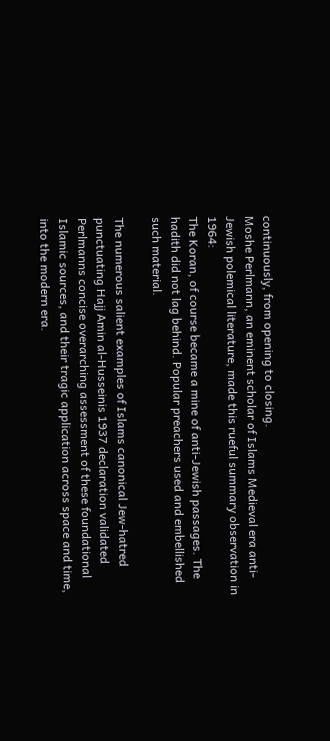continuously, from opening to closing.
Moshe Perlmann, an eminent scholar of Islams Medieval era anti-Jewish polemical literature, made this rueful summary observation in 1964:
The Koran, of course became a mine of anti-Jewish passages. The hadith did not lag behind. Popular preachers used and embellished such material.

The numerous salient examples of Islams canonical Jew-hatred punctuating Hajj Amin al-Husseinis 1937 declaration validated Perlmanns concise overarching assessment of these foundational Islamic sources, and their tragic application across space and time, into the modern era.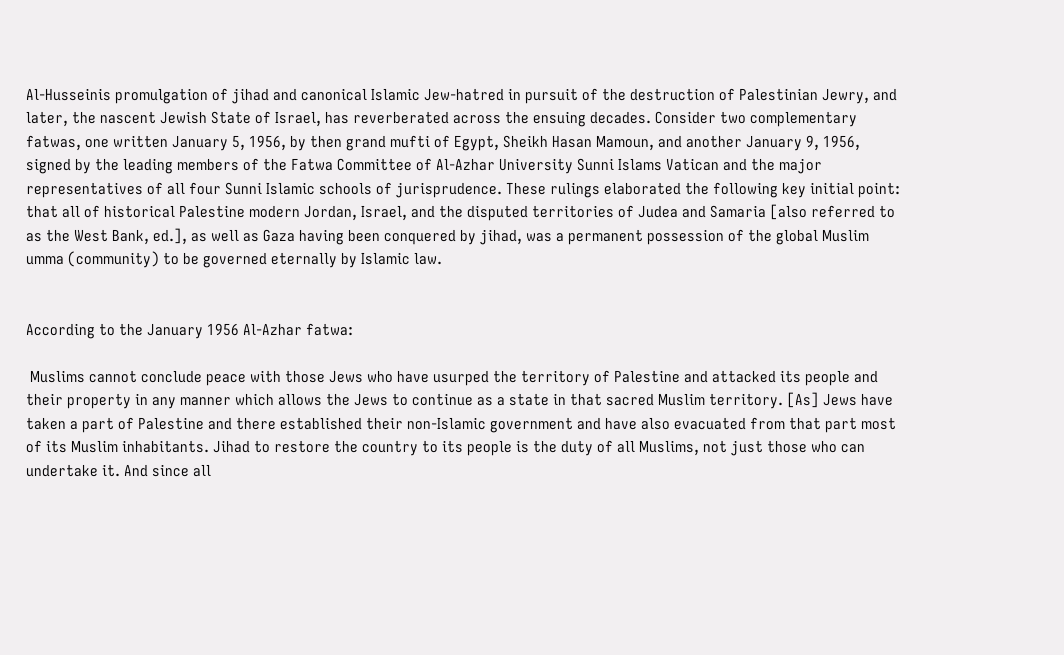Al-Husseinis promulgation of jihad and canonical Islamic Jew-hatred in pursuit of the destruction of Palestinian Jewry, and later, the nascent Jewish State of Israel, has reverberated across the ensuing decades. Consider two complementary fatwas, one written January 5, 1956, by then grand mufti of Egypt, Sheikh Hasan Mamoun, and another January 9, 1956, signed by the leading members of the Fatwa Committee of Al-Azhar University Sunni Islams Vatican and the major representatives of all four Sunni Islamic schools of jurisprudence. These rulings elaborated the following key initial point: that all of historical Palestine modern Jordan, Israel, and the disputed territories of Judea and Samaria [also referred to as the West Bank, ed.], as well as Gaza having been conquered by jihad, was a permanent possession of the global Muslim umma (community) to be governed eternally by Islamic law.


According to the January 1956 Al-Azhar fatwa:

 Muslims cannot conclude peace with those Jews who have usurped the territory of Palestine and attacked its people and their property in any manner which allows the Jews to continue as a state in that sacred Muslim territory. [As] Jews have taken a part of Palestine and there established their non-Islamic government and have also evacuated from that part most of its Muslim inhabitants. Jihad to restore the country to its people is the duty of all Muslims, not just those who can undertake it. And since all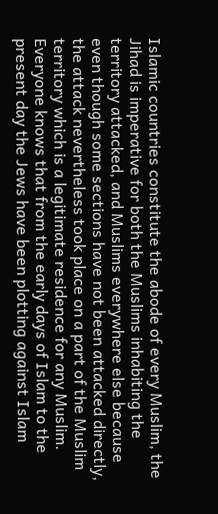Islamic countries constitute the abode of every Muslim, the Jihad is imperative for both the Muslims inhabiting the territory attacked, and Muslims everywhere else because even though some sections have not been attacked directly, the attack nevertheless took place on a part of the Muslim territory which is a legitimate residence for any Muslim. Everyone knows that from the early days of Islam to the present day the Jews have been plotting against Islam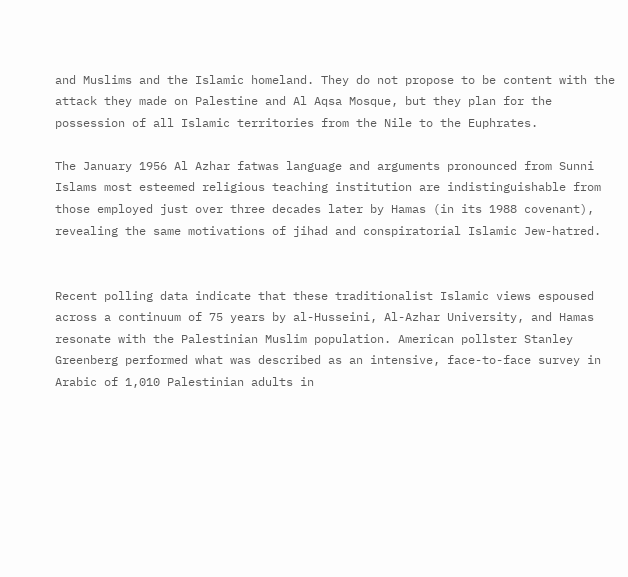and Muslims and the Islamic homeland. They do not propose to be content with the attack they made on Palestine and Al Aqsa Mosque, but they plan for the possession of all Islamic territories from the Nile to the Euphrates.

The January 1956 Al Azhar fatwas language and arguments pronounced from Sunni Islams most esteemed religious teaching institution are indistinguishable from those employed just over three decades later by Hamas (in its 1988 covenant), revealing the same motivations of jihad and conspiratorial Islamic Jew-hatred.


Recent polling data indicate that these traditionalist Islamic views espoused across a continuum of 75 years by al-Husseini, Al-Azhar University, and Hamas resonate with the Palestinian Muslim population. American pollster Stanley Greenberg performed what was described as an intensive, face-to-face survey in Arabic of 1,010 Palestinian adults in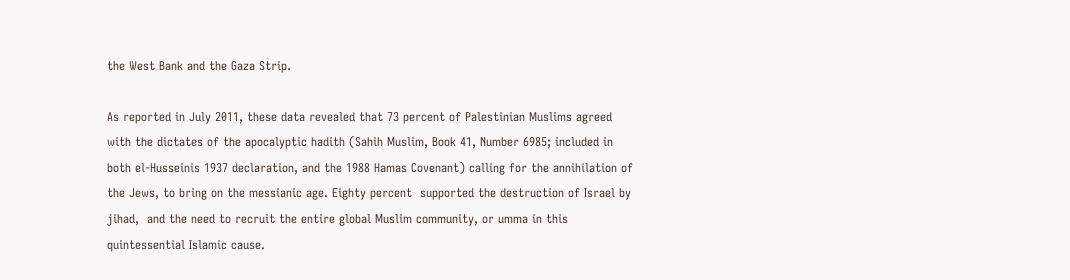the West Bank and the Gaza Strip.

As reported in July 2011, these data revealed that 73 percent of Palestinian Muslims agreed with the dictates of the apocalyptic hadith (Sahih Muslim, Book 41, Number 6985; included in both el-Husseinis 1937 declaration, and the 1988 Hamas Covenant) calling for the annihilation of the Jews, to bring on the messianic age. Eighty percent  supported the destruction of Israel by jihad,  and the need to recruit the entire global Muslim community, or umma in this quintessential Islamic cause.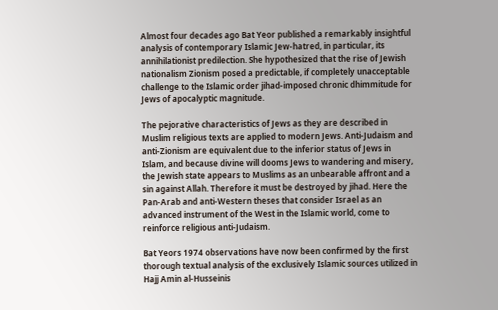Almost four decades ago Bat Yeor published a remarkably insightful analysis of contemporary Islamic Jew-hatred, in particular, its annihilationist predilection. She hypothesized that the rise of Jewish nationalism Zionism posed a predictable, if completely unacceptable challenge to the Islamic order jihad-imposed chronic dhimmitude for Jews of apocalyptic magnitude.

The pejorative characteristics of Jews as they are described in Muslim religious texts are applied to modern Jews. Anti-Judaism and anti-Zionism are equivalent due to the inferior status of Jews in Islam, and because divine will dooms Jews to wandering and misery, the Jewish state appears to Muslims as an unbearable affront and a sin against Allah. Therefore it must be destroyed by jihad. Here the Pan-Arab and anti-Western theses that consider Israel as an advanced instrument of the West in the Islamic world, come to reinforce religious anti-Judaism.

Bat Yeors 1974 observations have now been confirmed by the first thorough textual analysis of the exclusively Islamic sources utilized in Hajj Amin al-Husseinis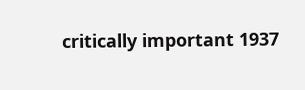critically important 1937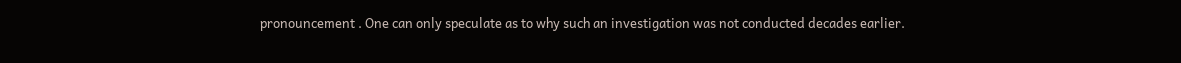pronouncement . One can only speculate as to why such an investigation was not conducted decades earlier.